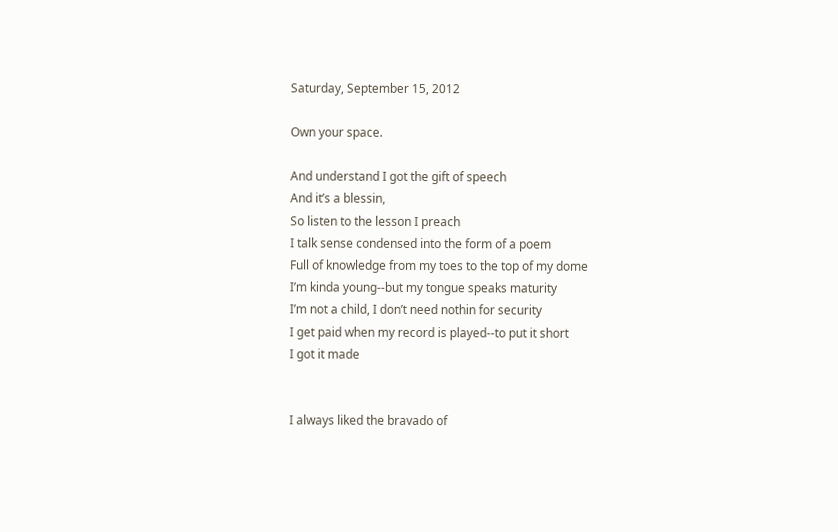Saturday, September 15, 2012

Own your space.

And understand I got the gift of speech
And it’s a blessin,
So listen to the lesson I preach
I talk sense condensed into the form of a poem
Full of knowledge from my toes to the top of my dome
I’m kinda young--but my tongue speaks maturity
I’m not a child, I don’t need nothin for security
I get paid when my record is played--to put it short
I got it made


I always liked the bravado of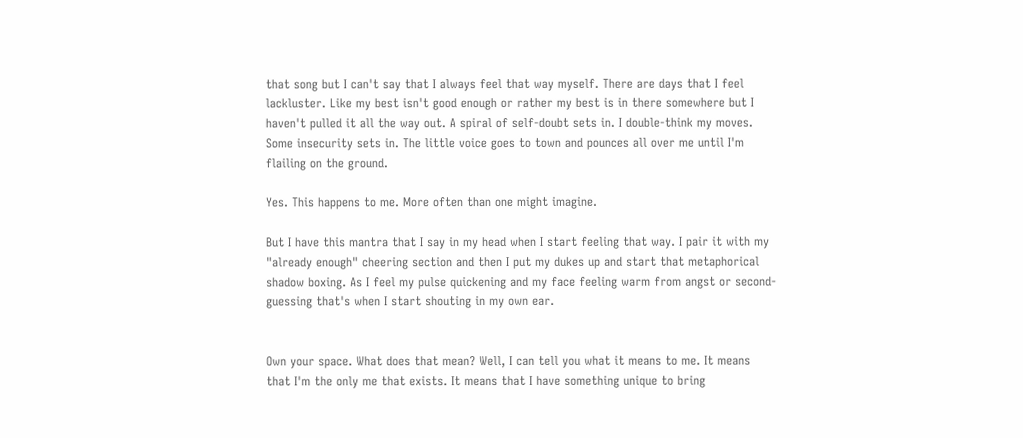that song but I can't say that I always feel that way myself. There are days that I feel lackluster. Like my best isn't good enough or rather my best is in there somewhere but I haven't pulled it all the way out. A spiral of self-doubt sets in. I double-think my moves. Some insecurity sets in. The little voice goes to town and pounces all over me until I'm flailing on the ground.

Yes. This happens to me. More often than one might imagine.

But I have this mantra that I say in my head when I start feeling that way. I pair it with my "already enough" cheering section and then I put my dukes up and start that metaphorical shadow boxing. As I feel my pulse quickening and my face feeling warm from angst or second-guessing that's when I start shouting in my own ear.


Own your space. What does that mean? Well, I can tell you what it means to me. It means that I'm the only me that exists. It means that I have something unique to bring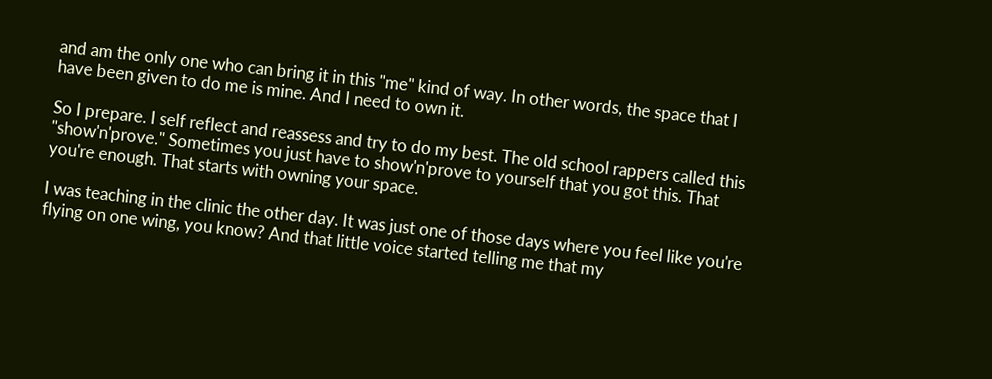and am the only one who can bring it in this "me" kind of way. In other words, the space that I have been given to do me is mine. And I need to own it.

So I prepare. I self reflect and reassess and try to do my best. The old school rappers called this "show'n'prove." Sometimes you just have to show'n'prove to yourself that you got this. That you're enough. That starts with owning your space.

I was teaching in the clinic the other day. It was just one of those days where you feel like you're flying on one wing, you know? And that little voice started telling me that my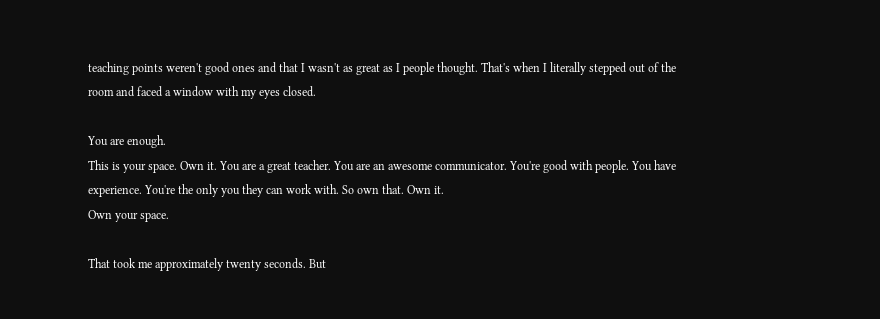teaching points weren't good ones and that I wasn't as great as I people thought. That's when I literally stepped out of the room and faced a window with my eyes closed.

You are enough.
This is your space. Own it. You are a great teacher. You are an awesome communicator. You're good with people. You have experience. You're the only you they can work with. So own that. Own it.
Own your space.

That took me approximately twenty seconds. But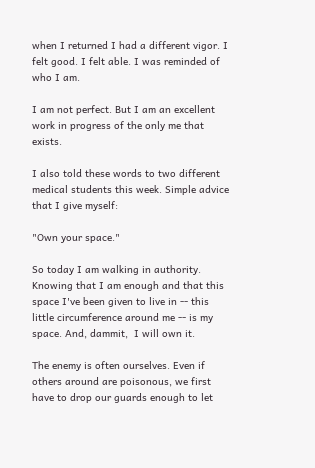when I returned I had a different vigor. I felt good. I felt able. I was reminded of who I am.

I am not perfect. But I am an excellent work in progress of the only me that exists.

I also told these words to two different medical students this week. Simple advice that I give myself:

"Own your space."

So today I am walking in authority. Knowing that I am enough and that this space I've been given to live in -- this little circumference around me -- is my space. And, dammit,  I will own it.

The enemy is often ourselves. Even if others around are poisonous, we first have to drop our guards enough to let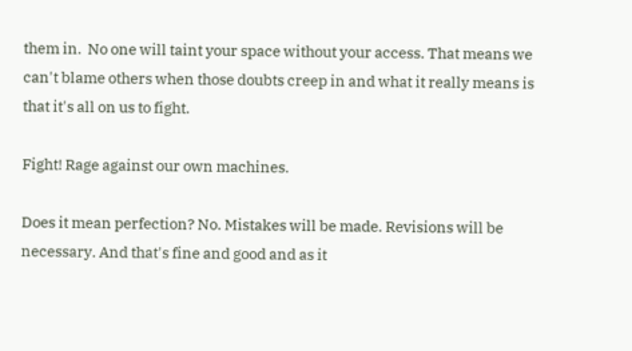them in.  No one will taint your space without your access. That means we can't blame others when those doubts creep in and what it really means is that it's all on us to fight.

Fight! Rage against our own machines.

Does it mean perfection? No. Mistakes will be made. Revisions will be necessary. And that's fine and good and as it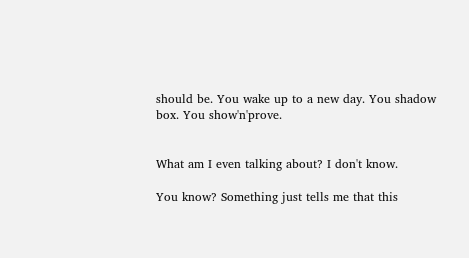should be. You wake up to a new day. You shadow box. You show'n'prove.


What am I even talking about? I don't know.

You know? Something just tells me that this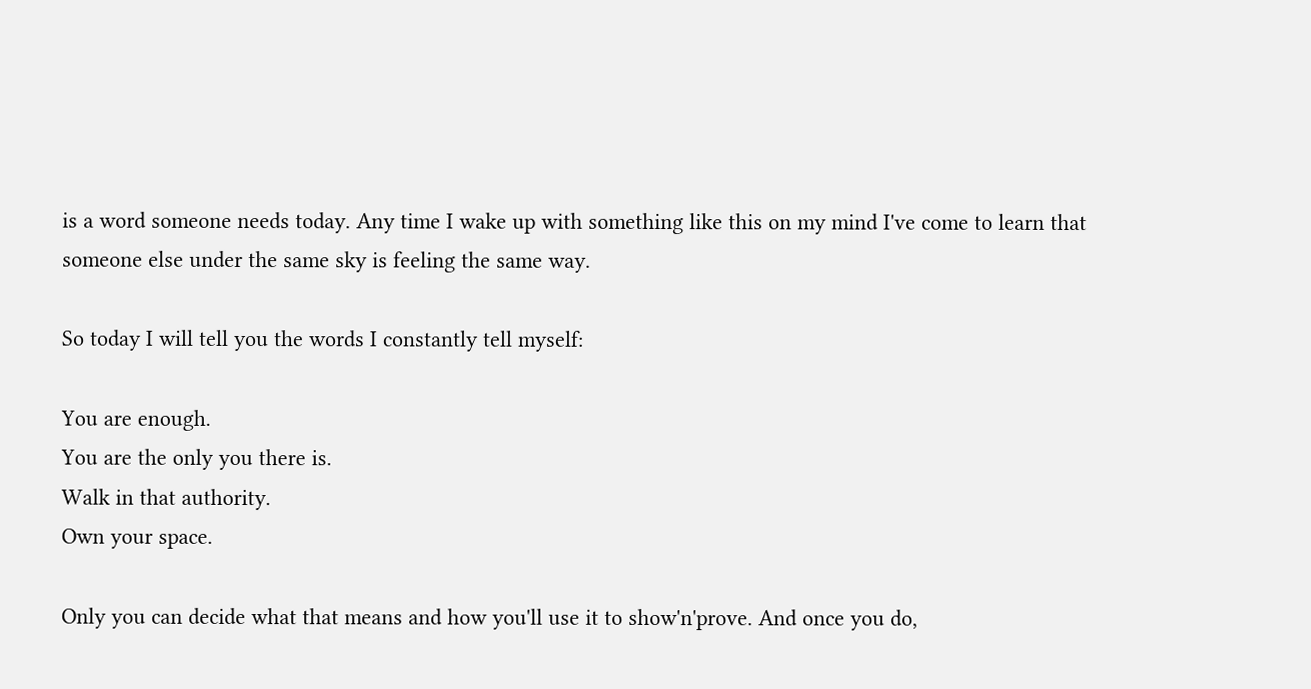is a word someone needs today. Any time I wake up with something like this on my mind I've come to learn that someone else under the same sky is feeling the same way.

So today I will tell you the words I constantly tell myself:

You are enough.
You are the only you there is.
Walk in that authority.
Own your space.

Only you can decide what that means and how you'll use it to show'n'prove. And once you do,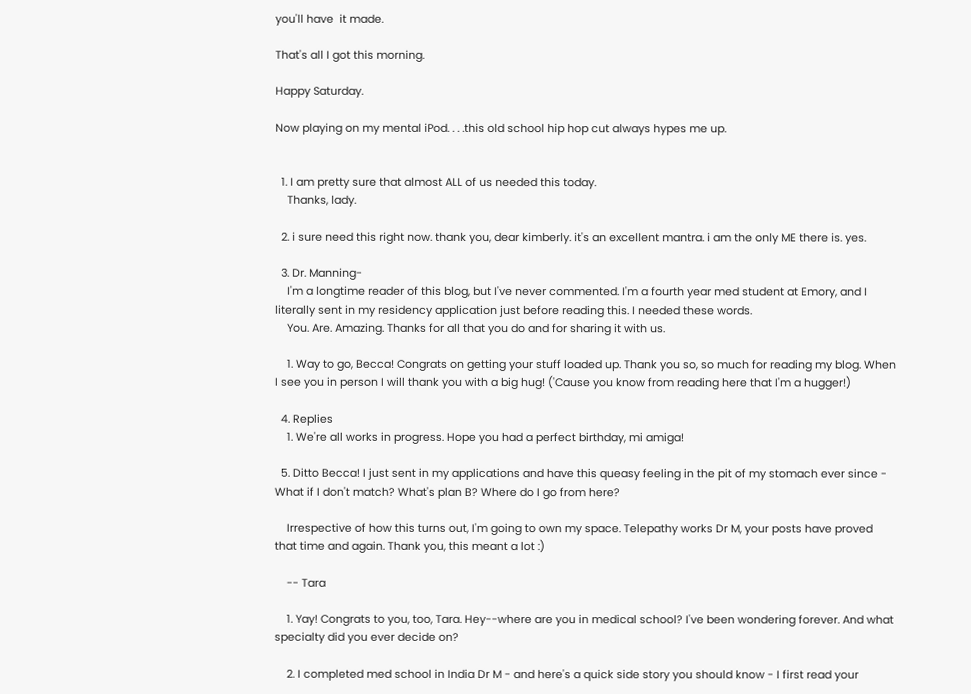you'll have  it made.

That's all I got this morning.

Happy Saturday.

Now playing on my mental iPod. . . .this old school hip hop cut always hypes me up.


  1. I am pretty sure that almost ALL of us needed this today.
    Thanks, lady.

  2. i sure need this right now. thank you, dear kimberly. it's an excellent mantra. i am the only ME there is. yes.

  3. Dr. Manning-
    I'm a longtime reader of this blog, but I've never commented. I'm a fourth year med student at Emory, and I literally sent in my residency application just before reading this. I needed these words.
    You. Are. Amazing. Thanks for all that you do and for sharing it with us.

    1. Way to go, Becca! Congrats on getting your stuff loaded up. Thank you so, so much for reading my blog. When I see you in person I will thank you with a big hug! ('Cause you know from reading here that I'm a hugger!)

  4. Replies
    1. We're all works in progress. Hope you had a perfect birthday, mi amiga!

  5. Ditto Becca! I just sent in my applications and have this queasy feeling in the pit of my stomach ever since - What if I don't match? What's plan B? Where do I go from here?

    Irrespective of how this turns out, I'm going to own my space. Telepathy works Dr M, your posts have proved that time and again. Thank you, this meant a lot :)

    -- Tara

    1. Yay! Congrats to you, too, Tara. Hey--where are you in medical school? I've been wondering forever. And what specialty did you ever decide on?

    2. I completed med school in India Dr M - and here's a quick side story you should know - I first read your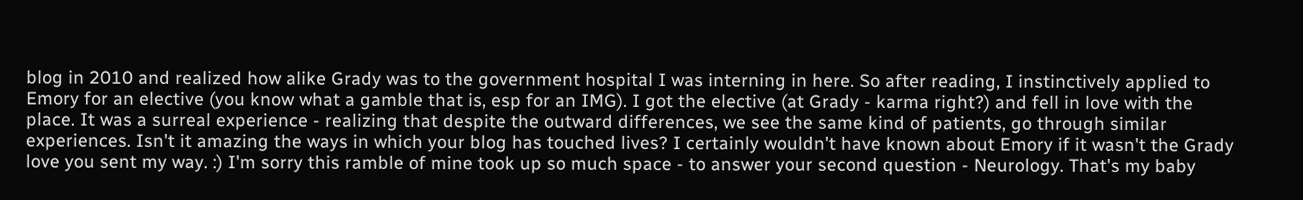blog in 2010 and realized how alike Grady was to the government hospital I was interning in here. So after reading, I instinctively applied to Emory for an elective (you know what a gamble that is, esp for an IMG). I got the elective (at Grady - karma right?) and fell in love with the place. It was a surreal experience - realizing that despite the outward differences, we see the same kind of patients, go through similar experiences. Isn't it amazing the ways in which your blog has touched lives? I certainly wouldn't have known about Emory if it wasn't the Grady love you sent my way. :) I'm sorry this ramble of mine took up so much space - to answer your second question - Neurology. That's my baby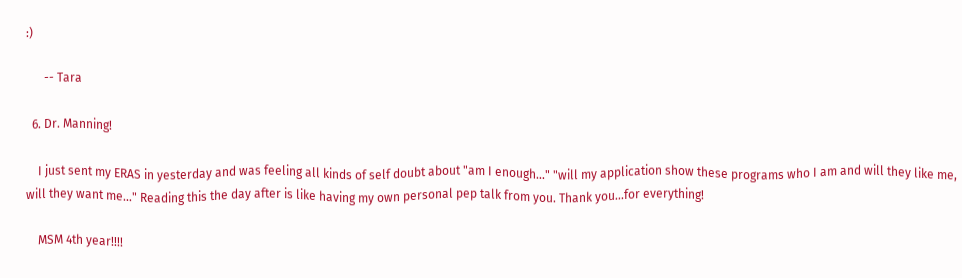:)

      -- Tara

  6. Dr. Manning!

    I just sent my ERAS in yesterday and was feeling all kinds of self doubt about "am I enough..." "will my application show these programs who I am and will they like me, will they want me..." Reading this the day after is like having my own personal pep talk from you. Thank you...for everything!

    MSM 4th year!!!!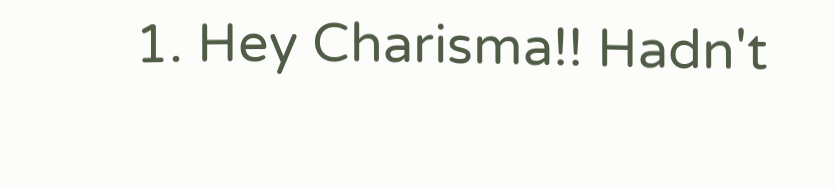1. Hey Charisma!! Hadn't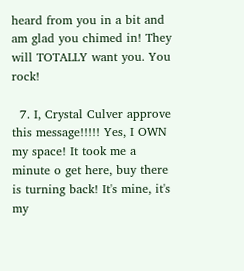heard from you in a bit and am glad you chimed in! They will TOTALLY want you. You rock!

  7. I, Crystal Culver approve this message!!!!! Yes, I OWN my space! It took me a minute o get here, buy there is turning back! It's mine, it's my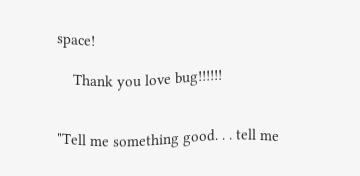space!

    Thank you love bug!!!!!!


"Tell me something good. . . tell me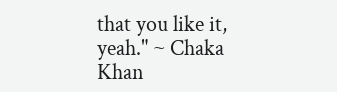that you like it, yeah." ~ Chaka Khan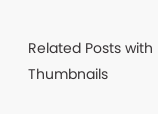Related Posts with Thumbnails